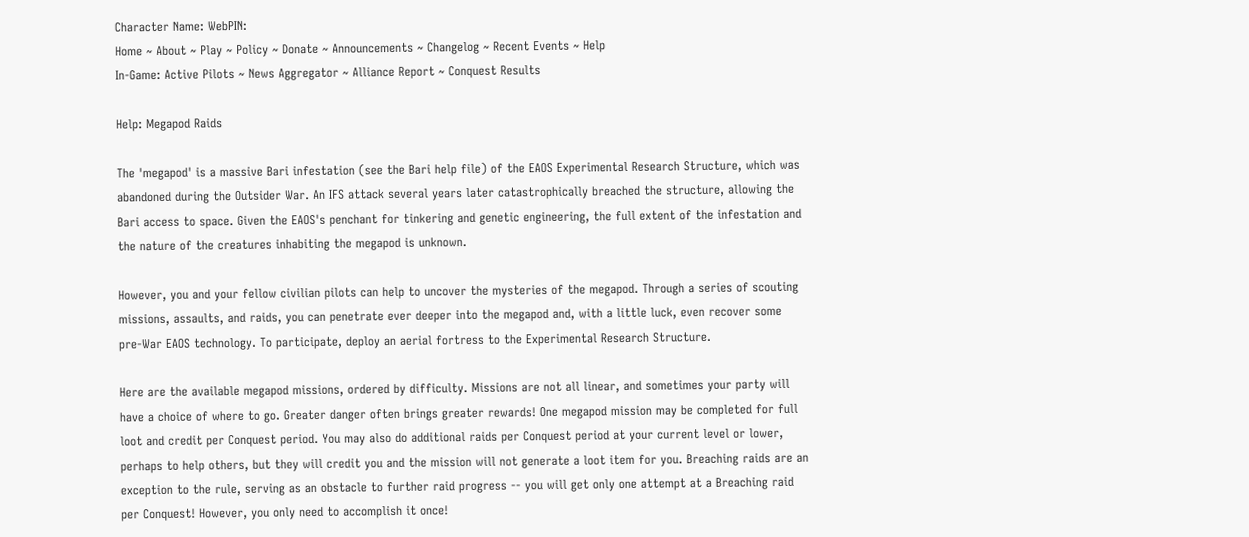Character Name: WebPIN:
Home ~ About ~ Play ~ Policy ~ Donate ~ Announcements ~ Changelog ~ Recent Events ~ Help
In-Game: Active Pilots ~ News Aggregator ~ Alliance Report ~ Conquest Results

Help: Megapod Raids

The 'megapod' is a massive Bari infestation (see the Bari help file) of the EAOS Experimental Research Structure, which was abandoned during the Outsider War. An IFS attack several years later catastrophically breached the structure, allowing the Bari access to space. Given the EAOS's penchant for tinkering and genetic engineering, the full extent of the infestation and the nature of the creatures inhabiting the megapod is unknown.

However, you and your fellow civilian pilots can help to uncover the mysteries of the megapod. Through a series of scouting missions, assaults, and raids, you can penetrate ever deeper into the megapod and, with a little luck, even recover some pre-War EAOS technology. To participate, deploy an aerial fortress to the Experimental Research Structure.

Here are the available megapod missions, ordered by difficulty. Missions are not all linear, and sometimes your party will have a choice of where to go. Greater danger often brings greater rewards! One megapod mission may be completed for full loot and credit per Conquest period. You may also do additional raids per Conquest period at your current level or lower, perhaps to help others, but they will credit you and the mission will not generate a loot item for you. Breaching raids are an exception to the rule, serving as an obstacle to further raid progress -- you will get only one attempt at a Breaching raid per Conquest! However, you only need to accomplish it once!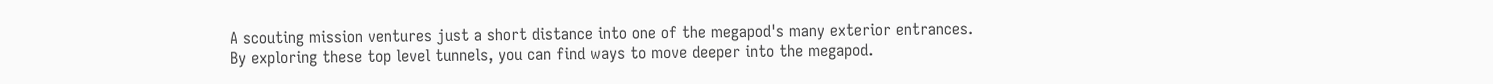A scouting mission ventures just a short distance into one of the megapod's many exterior entrances. By exploring these top level tunnels, you can find ways to move deeper into the megapod.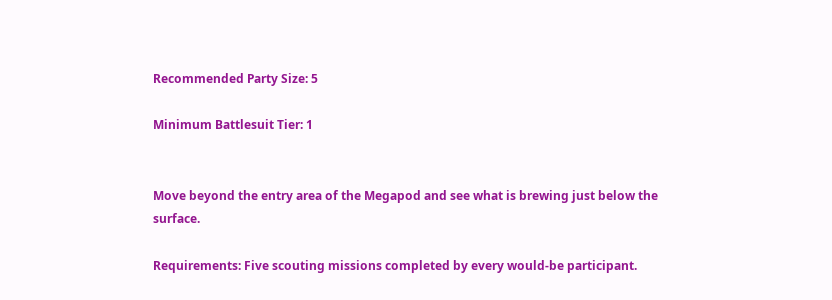Recommended Party Size: 5

Minimum Battlesuit Tier: 1


Move beyond the entry area of the Megapod and see what is brewing just below the surface.

Requirements: Five scouting missions completed by every would-be participant.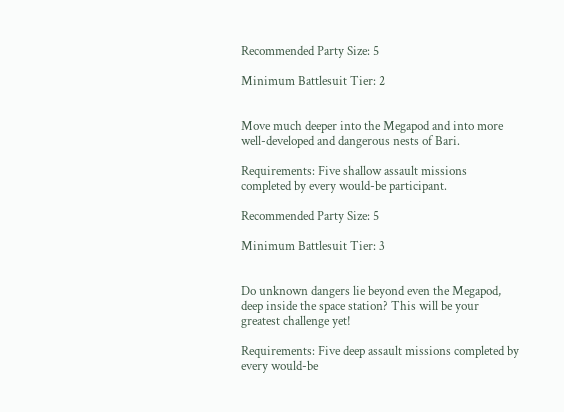Recommended Party Size: 5

Minimum Battlesuit Tier: 2


Move much deeper into the Megapod and into more well-developed and dangerous nests of Bari.

Requirements: Five shallow assault missions completed by every would-be participant.

Recommended Party Size: 5

Minimum Battlesuit Tier: 3


Do unknown dangers lie beyond even the Megapod, deep inside the space station? This will be your greatest challenge yet!

Requirements: Five deep assault missions completed by every would-be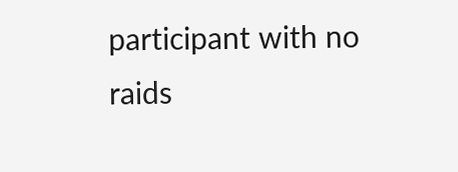participant with no raids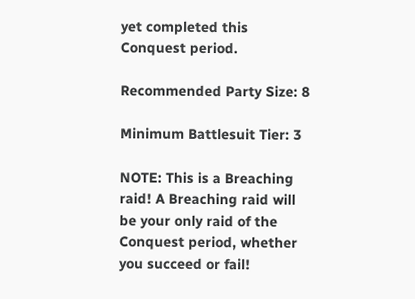yet completed this Conquest period.

Recommended Party Size: 8

Minimum Battlesuit Tier: 3

NOTE: This is a Breaching raid! A Breaching raid will be your only raid of the Conquest period, whether you succeed or fail!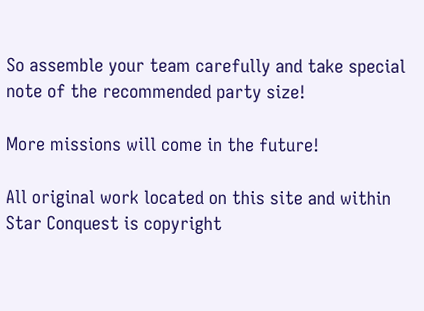So assemble your team carefully and take special note of the recommended party size!

More missions will come in the future!

All original work located on this site and within Star Conquest is copyright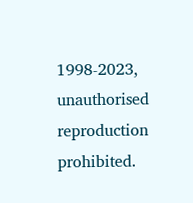1998-2023, unauthorised reproduction prohibited.